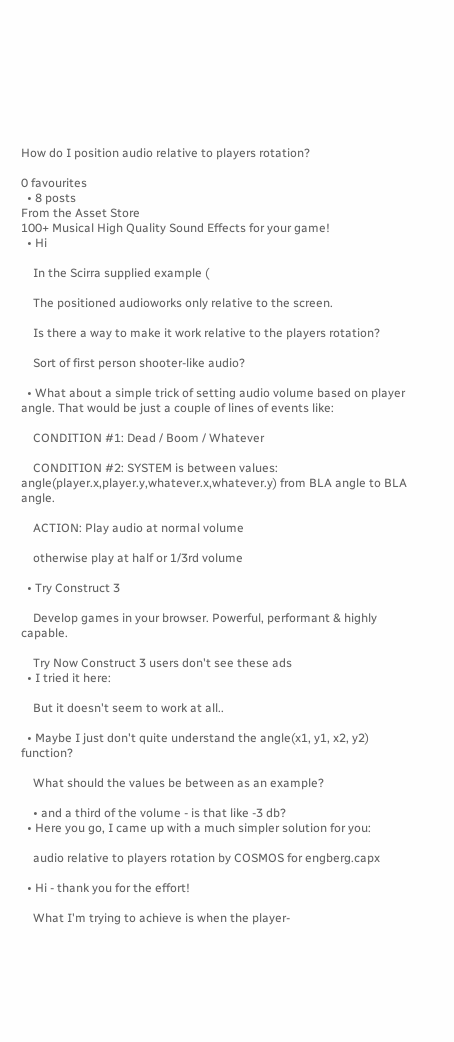How do I position audio relative to players rotation?

0 favourites
  • 8 posts
From the Asset Store
100+ Musical High Quality Sound Effects for your game!
  • Hi

    In the Scirra supplied example (

    The positioned audioworks only relative to the screen.

    Is there a way to make it work relative to the players rotation?

    Sort of first person shooter-like audio?

  • What about a simple trick of setting audio volume based on player angle. That would be just a couple of lines of events like:

    CONDITION #1: Dead / Boom / Whatever

    CONDITION #2: SYSTEM is between values: angle(player.x,player.y,whatever.x,whatever.y) from BLA angle to BLA angle.

    ACTION: Play audio at normal volume

    otherwise play at half or 1/3rd volume

  • Try Construct 3

    Develop games in your browser. Powerful, performant & highly capable.

    Try Now Construct 3 users don't see these ads
  • I tried it here:

    But it doesn't seem to work at all..

  • Maybe I just don't quite understand the angle(x1, y1, x2, y2) function?

    What should the values be between as an example?

    • and a third of the volume - is that like -3 db?
  • Here you go, I came up with a much simpler solution for you:

    audio relative to players rotation by COSMOS for engberg.capx

  • Hi - thank you for the effort!

    What I'm trying to achieve is when the player-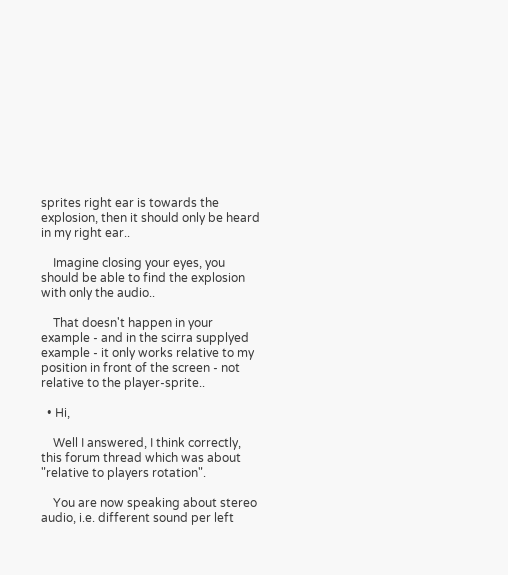sprites right ear is towards the explosion, then it should only be heard in my right ear..

    Imagine closing your eyes, you should be able to find the explosion with only the audio..

    That doesn't happen in your example - and in the scirra supplyed example - it only works relative to my position in front of the screen - not relative to the player-sprite..

  • Hi,

    Well I answered, I think correctly, this forum thread which was about "relative to players rotation".

    You are now speaking about stereo audio, i.e. different sound per left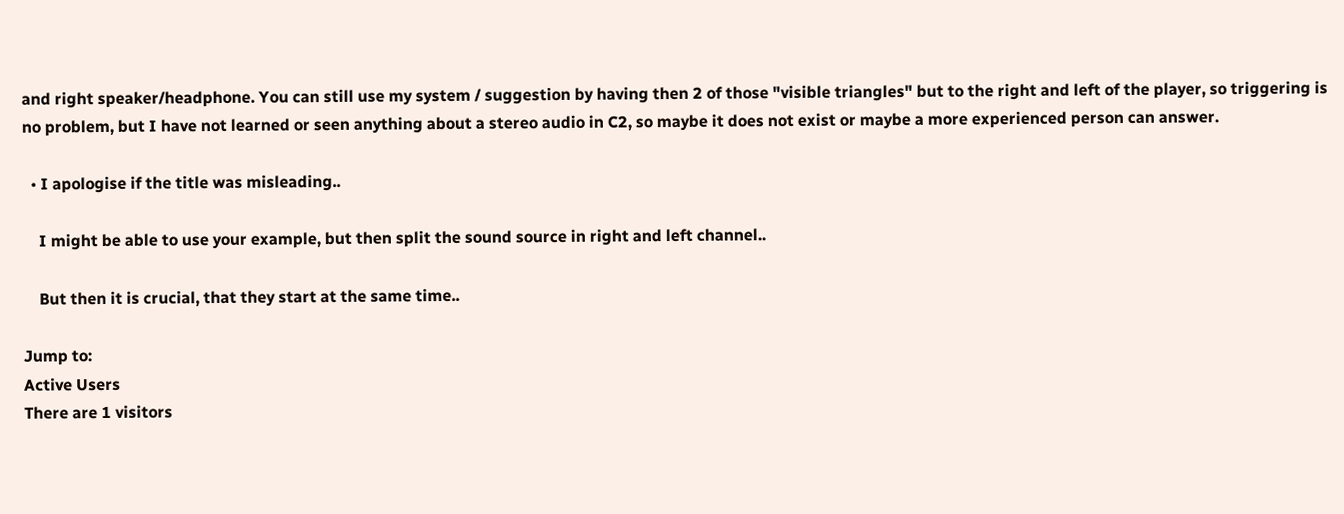and right speaker/headphone. You can still use my system / suggestion by having then 2 of those "visible triangles" but to the right and left of the player, so triggering is no problem, but I have not learned or seen anything about a stereo audio in C2, so maybe it does not exist or maybe a more experienced person can answer.

  • I apologise if the title was misleading..

    I might be able to use your example, but then split the sound source in right and left channel..

    But then it is crucial, that they start at the same time..

Jump to:
Active Users
There are 1 visitors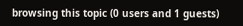browsing this topic (0 users and 1 guests)